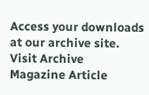Access your downloads at our archive site. Visit Archive
Magazine Article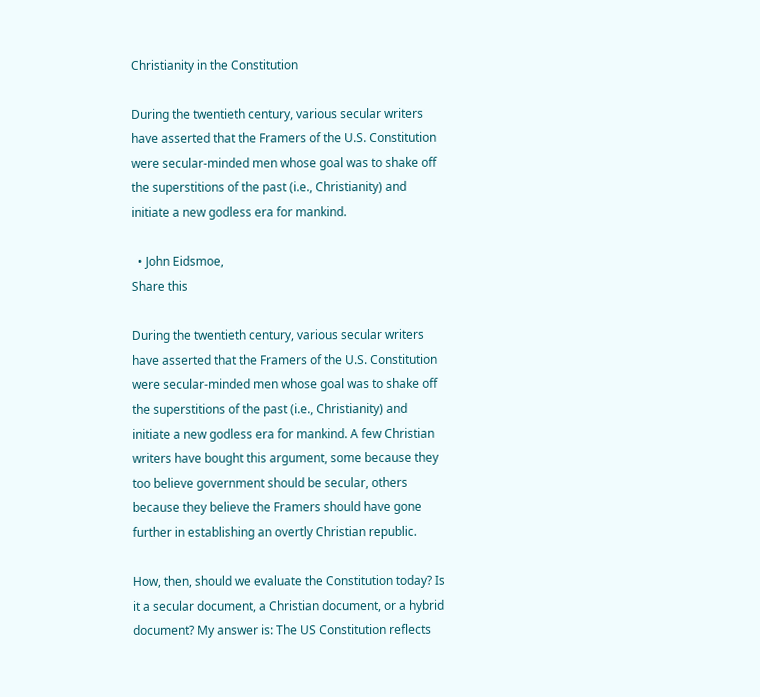Christianity in the Constitution

During the twentieth century, various secular writers have asserted that the Framers of the U.S. Constitution were secular-minded men whose goal was to shake off the superstitions of the past (i.e., Christianity) and initiate a new godless era for mankind.

  • John Eidsmoe,
Share this

During the twentieth century, various secular writers have asserted that the Framers of the U.S. Constitution were secular-minded men whose goal was to shake off the superstitions of the past (i.e., Christianity) and initiate a new godless era for mankind. A few Christian writers have bought this argument, some because they too believe government should be secular, others because they believe the Framers should have gone further in establishing an overtly Christian republic.

How, then, should we evaluate the Constitution today? Is it a secular document, a Christian document, or a hybrid document? My answer is: The US Constitution reflects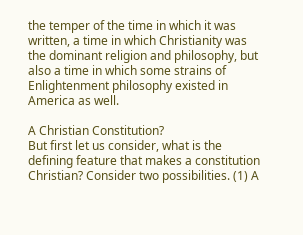the temper of the time in which it was written, a time in which Christianity was the dominant religion and philosophy, but also a time in which some strains of Enlightenment philosophy existed in America as well.

A Christian Constitution?
But first let us consider, what is the defining feature that makes a constitution Christian? Consider two possibilities. (1) A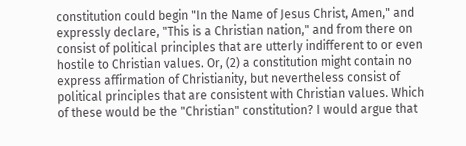constitution could begin "In the Name of Jesus Christ, Amen," and expressly declare, "This is a Christian nation," and from there on consist of political principles that are utterly indifferent to or even hostile to Christian values. Or, (2) a constitution might contain no express affirmation of Christianity, but nevertheless consist of political principles that are consistent with Christian values. Which of these would be the "Christian" constitution? I would argue that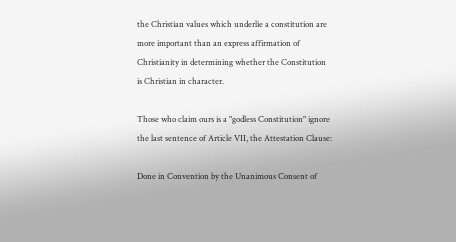the Christian values which underlie a constitution are more important than an express affirmation of Christianity in determining whether the Constitution is Christian in character.

Those who claim ours is a "godless Constitution" ignore the last sentence of Article VII, the Attestation Clause:

Done in Convention by the Unanimous Consent of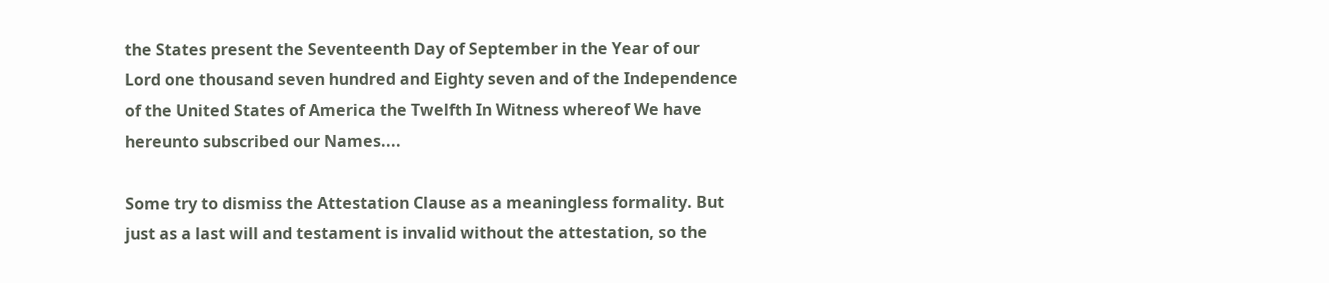the States present the Seventeenth Day of September in the Year of our Lord one thousand seven hundred and Eighty seven and of the Independence of the United States of America the Twelfth In Witness whereof We have hereunto subscribed our Names....

Some try to dismiss the Attestation Clause as a meaningless formality. But just as a last will and testament is invalid without the attestation, so the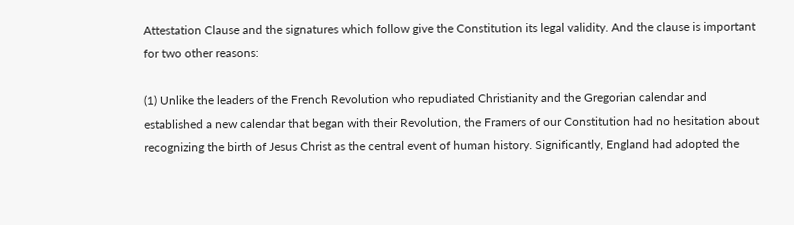Attestation Clause and the signatures which follow give the Constitution its legal validity. And the clause is important for two other reasons:

(1) Unlike the leaders of the French Revolution who repudiated Christianity and the Gregorian calendar and established a new calendar that began with their Revolution, the Framers of our Constitution had no hesitation about recognizing the birth of Jesus Christ as the central event of human history. Significantly, England had adopted the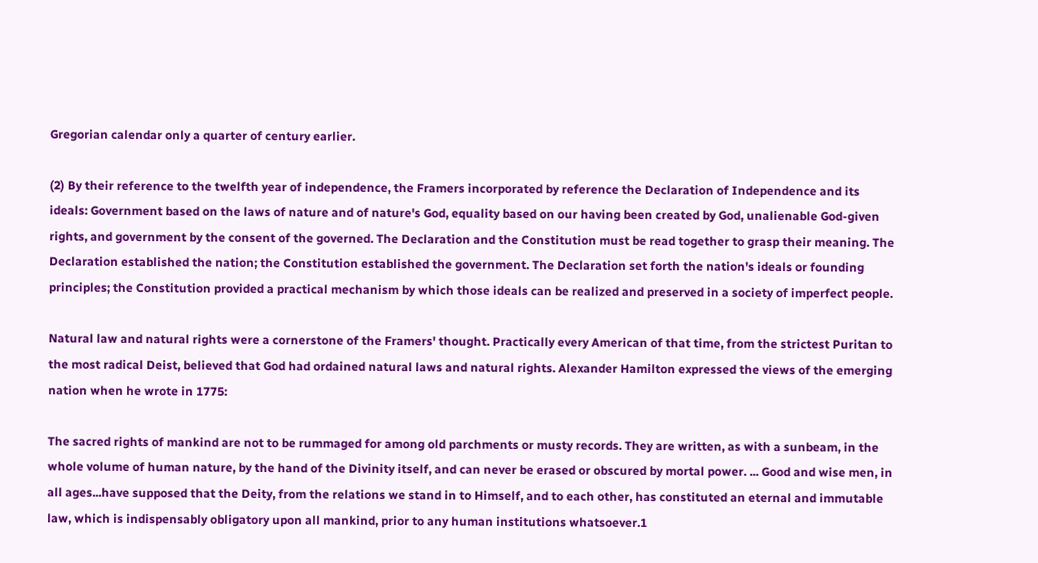Gregorian calendar only a quarter of century earlier.

(2) By their reference to the twelfth year of independence, the Framers incorporated by reference the Declaration of Independence and its ideals: Government based on the laws of nature and of nature's God, equality based on our having been created by God, unalienable God-given rights, and government by the consent of the governed. The Declaration and the Constitution must be read together to grasp their meaning. The Declaration established the nation; the Constitution established the government. The Declaration set forth the nation's ideals or founding principles; the Constitution provided a practical mechanism by which those ideals can be realized and preserved in a society of imperfect people.

Natural law and natural rights were a cornerstone of the Framers' thought. Practically every American of that time, from the strictest Puritan to the most radical Deist, believed that God had ordained natural laws and natural rights. Alexander Hamilton expressed the views of the emerging nation when he wrote in 1775:

The sacred rights of mankind are not to be rummaged for among old parchments or musty records. They are written, as with a sunbeam, in the whole volume of human nature, by the hand of the Divinity itself, and can never be erased or obscured by mortal power. ... Good and wise men, in all ages...have supposed that the Deity, from the relations we stand in to Himself, and to each other, has constituted an eternal and immutable law, which is indispensably obligatory upon all mankind, prior to any human institutions whatsoever.1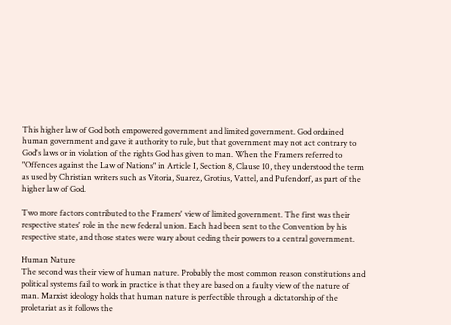This higher law of God both empowered government and limited government. God ordained human government and gave it authority to rule, but that government may not act contrary to God's laws or in violation of the rights God has given to man. When the Framers referred to "Offences against the Law of Nations" in Article I, Section 8, Clause 10, they understood the term as used by Christian writers such as Vitoria, Suarez, Grotius, Vattel, and Pufendorf, as part of the higher law of God.

Two more factors contributed to the Framers' view of limited government. The first was their respective states' role in the new federal union. Each had been sent to the Convention by his respective state, and those states were wary about ceding their powers to a central government.

Human Nature
The second was their view of human nature. Probably the most common reason constitutions and political systems fail to work in practice is that they are based on a faulty view of the nature of man. Marxist ideology holds that human nature is perfectible through a dictatorship of the proletariat as it follows the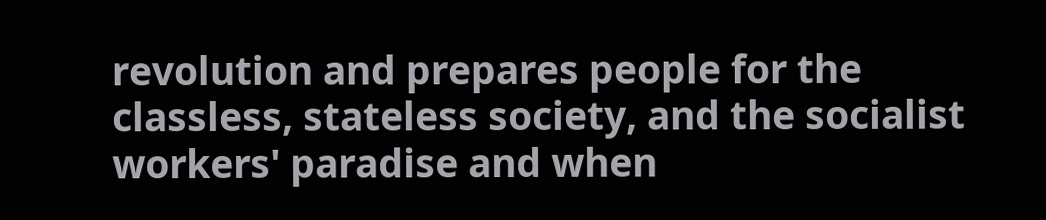revolution and prepares people for the classless, stateless society, and the socialist workers' paradise and when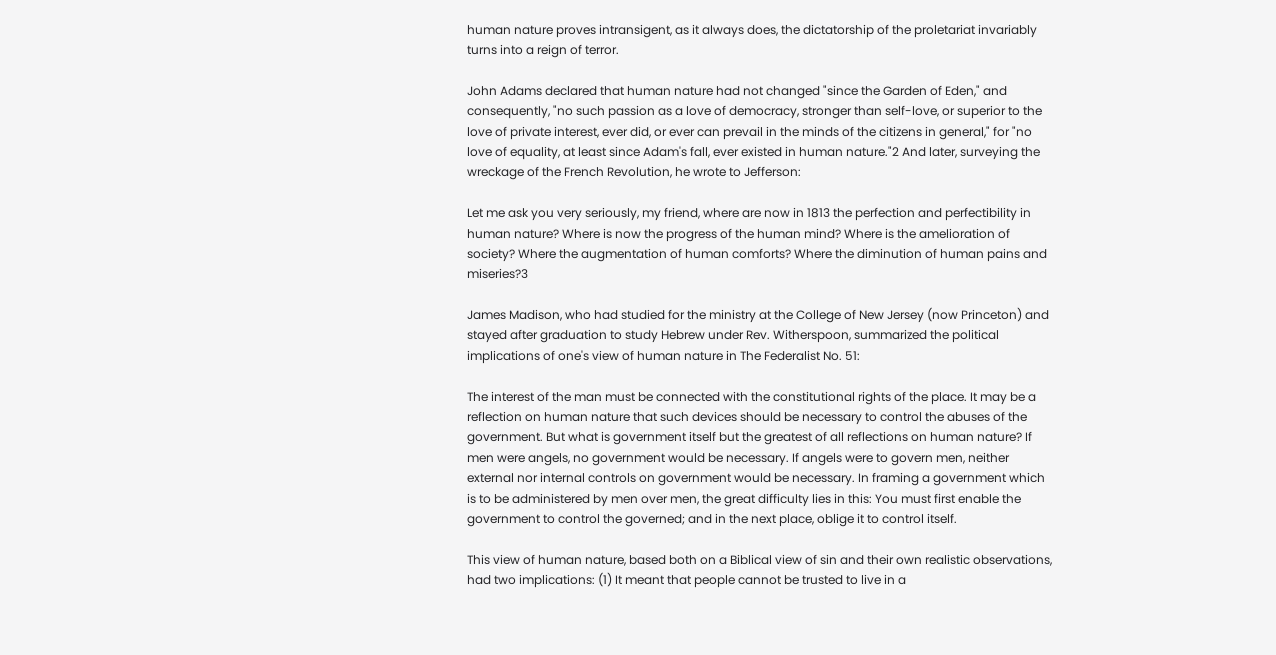human nature proves intransigent, as it always does, the dictatorship of the proletariat invariably turns into a reign of terror.

John Adams declared that human nature had not changed "since the Garden of Eden," and consequently, "no such passion as a love of democracy, stronger than self-love, or superior to the love of private interest, ever did, or ever can prevail in the minds of the citizens in general," for "no love of equality, at least since Adam's fall, ever existed in human nature."2 And later, surveying the wreckage of the French Revolution, he wrote to Jefferson:

Let me ask you very seriously, my friend, where are now in 1813 the perfection and perfectibility in human nature? Where is now the progress of the human mind? Where is the amelioration of society? Where the augmentation of human comforts? Where the diminution of human pains and miseries?3

James Madison, who had studied for the ministry at the College of New Jersey (now Princeton) and stayed after graduation to study Hebrew under Rev. Witherspoon, summarized the political implications of one's view of human nature in The Federalist No. 51:

The interest of the man must be connected with the constitutional rights of the place. It may be a reflection on human nature that such devices should be necessary to control the abuses of the government. But what is government itself but the greatest of all reflections on human nature? If men were angels, no government would be necessary. If angels were to govern men, neither external nor internal controls on government would be necessary. In framing a government which is to be administered by men over men, the great difficulty lies in this: You must first enable the government to control the governed; and in the next place, oblige it to control itself.

This view of human nature, based both on a Biblical view of sin and their own realistic observations, had two implications: (1) It meant that people cannot be trusted to live in a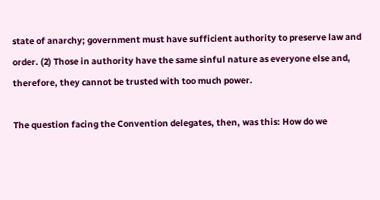state of anarchy; government must have sufficient authority to preserve law and order. (2) Those in authority have the same sinful nature as everyone else and, therefore, they cannot be trusted with too much power.

The question facing the Convention delegates, then, was this: How do we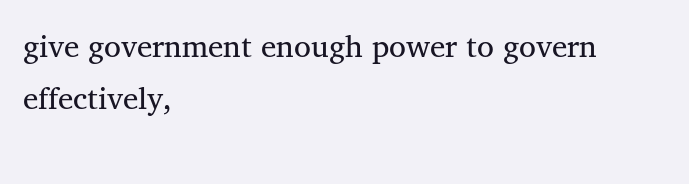give government enough power to govern effectively,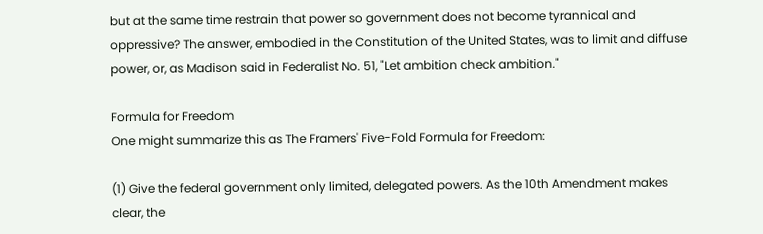but at the same time restrain that power so government does not become tyrannical and oppressive? The answer, embodied in the Constitution of the United States, was to limit and diffuse power, or, as Madison said in Federalist No. 51, "Let ambition check ambition."

Formula for Freedom
One might summarize this as The Framers' Five-Fold Formula for Freedom:

(1) Give the federal government only limited, delegated powers. As the 10th Amendment makes clear, the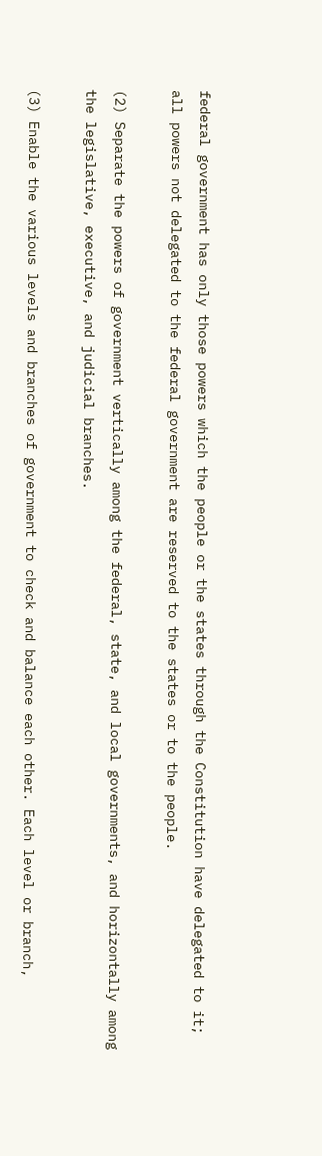federal government has only those powers which the people or the states through the Constitution have delegated to it; all powers not delegated to the federal government are reserved to the states or to the people.

(2) Separate the powers of government vertically among the federal, state, and local governments, and horizontally among the legislative, executive, and judicial branches.

(3) Enable the various levels and branches of government to check and balance each other. Each level or branch,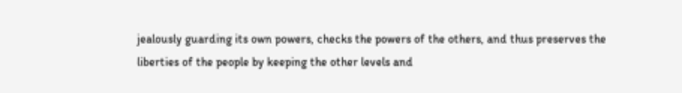jealously guarding its own powers, checks the powers of the others, and thus preserves the liberties of the people by keeping the other levels and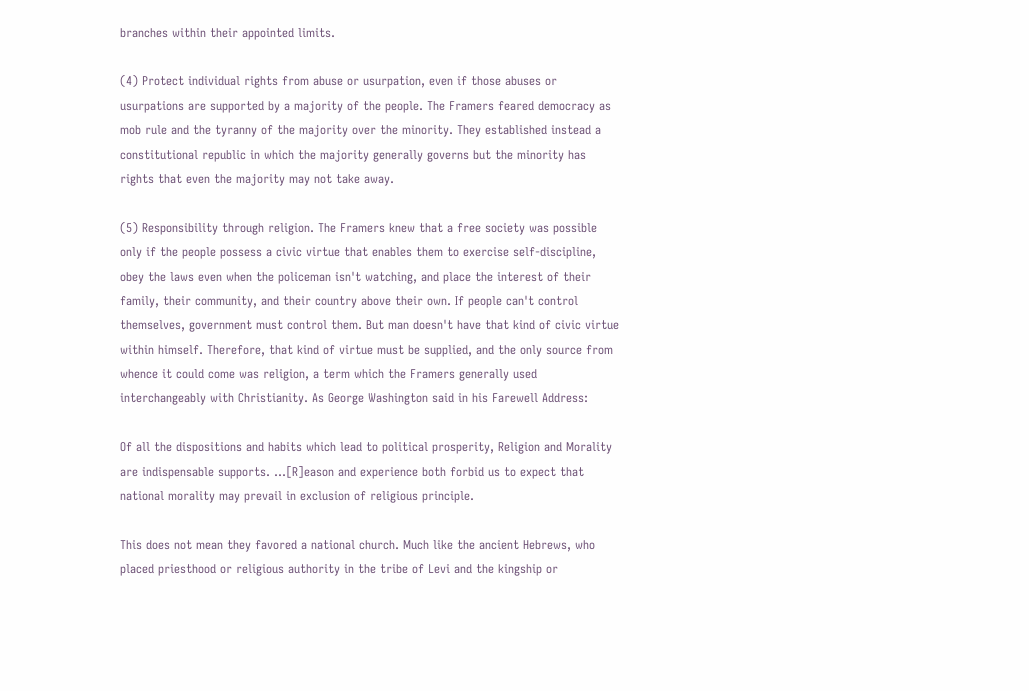branches within their appointed limits.

(4) Protect individual rights from abuse or usurpation, even if those abuses or usurpations are supported by a majority of the people. The Framers feared democracy as mob rule and the tyranny of the majority over the minority. They established instead a constitutional republic in which the majority generally governs but the minority has rights that even the majority may not take away.

(5) Responsibility through religion. The Framers knew that a free society was possible only if the people possess a civic virtue that enables them to exercise self-discipline, obey the laws even when the policeman isn't watching, and place the interest of their family, their community, and their country above their own. If people can't control themselves, government must control them. But man doesn't have that kind of civic virtue within himself. Therefore, that kind of virtue must be supplied, and the only source from whence it could come was religion, a term which the Framers generally used interchangeably with Christianity. As George Washington said in his Farewell Address:

Of all the dispositions and habits which lead to political prosperity, Religion and Morality are indispensable supports. ...[R]eason and experience both forbid us to expect that national morality may prevail in exclusion of religious principle.

This does not mean they favored a national church. Much like the ancient Hebrews, who placed priesthood or religious authority in the tribe of Levi and the kingship or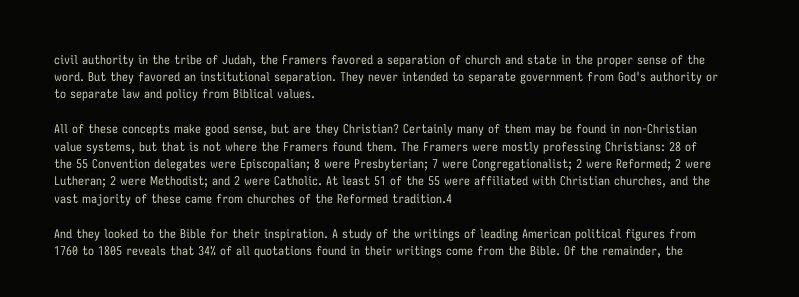civil authority in the tribe of Judah, the Framers favored a separation of church and state in the proper sense of the word. But they favored an institutional separation. They never intended to separate government from God's authority or to separate law and policy from Biblical values.

All of these concepts make good sense, but are they Christian? Certainly many of them may be found in non-Christian value systems, but that is not where the Framers found them. The Framers were mostly professing Christians: 28 of the 55 Convention delegates were Episcopalian; 8 were Presbyterian; 7 were Congregationalist; 2 were Reformed; 2 were Lutheran; 2 were Methodist; and 2 were Catholic. At least 51 of the 55 were affiliated with Christian churches, and the vast majority of these came from churches of the Reformed tradition.4

And they looked to the Bible for their inspiration. A study of the writings of leading American political figures from 1760 to 1805 reveals that 34% of all quotations found in their writings come from the Bible. Of the remainder, the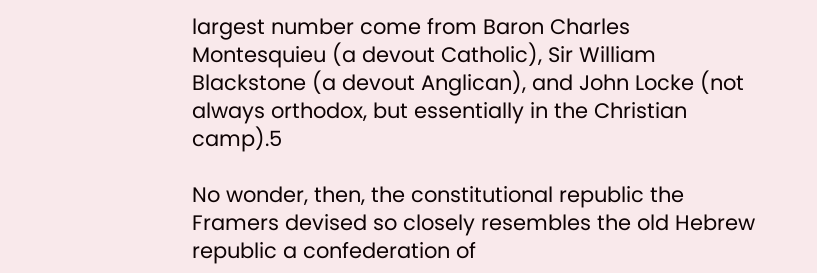largest number come from Baron Charles Montesquieu (a devout Catholic), Sir William Blackstone (a devout Anglican), and John Locke (not always orthodox, but essentially in the Christian camp).5

No wonder, then, the constitutional republic the Framers devised so closely resembles the old Hebrew republic a confederation of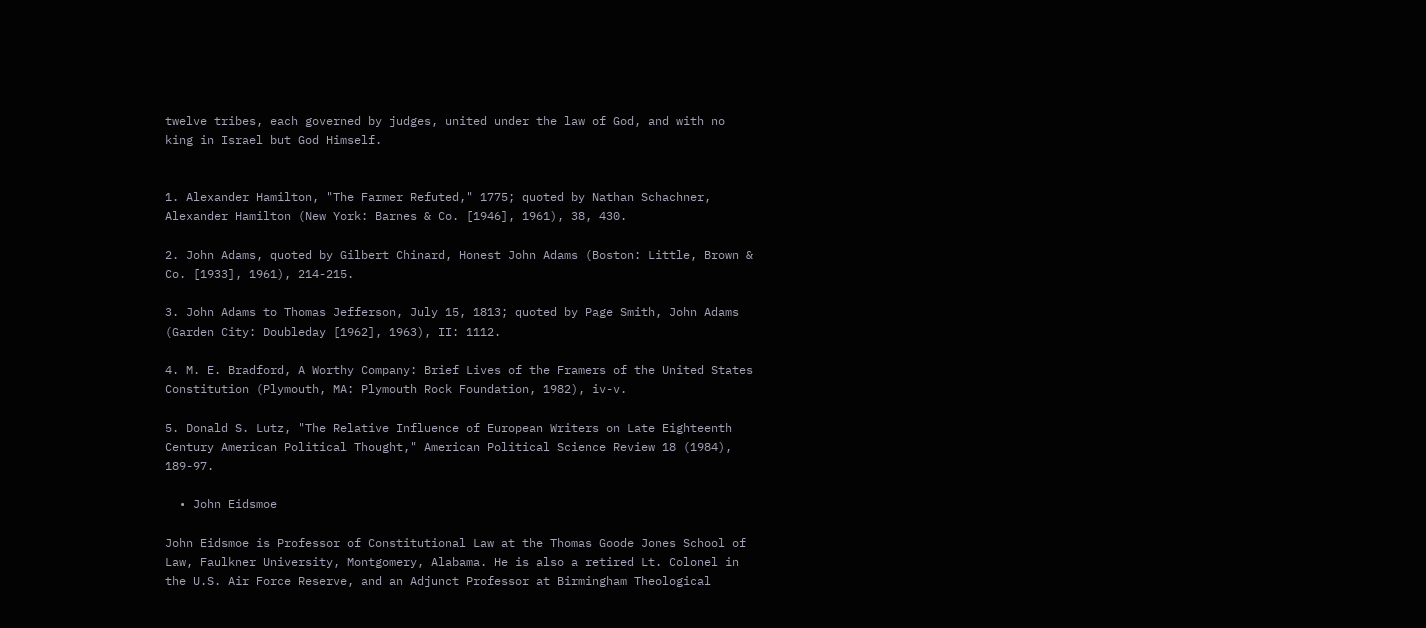twelve tribes, each governed by judges, united under the law of God, and with no king in Israel but God Himself.


1. Alexander Hamilton, "The Farmer Refuted," 1775; quoted by Nathan Schachner, Alexander Hamilton (New York: Barnes & Co. [1946], 1961), 38, 430.

2. John Adams, quoted by Gilbert Chinard, Honest John Adams (Boston: Little, Brown & Co. [1933], 1961), 214-215.

3. John Adams to Thomas Jefferson, July 15, 1813; quoted by Page Smith, John Adams (Garden City: Doubleday [1962], 1963), II: 1112.

4. M. E. Bradford, A Worthy Company: Brief Lives of the Framers of the United States Constitution (Plymouth, MA: Plymouth Rock Foundation, 1982), iv-v.

5. Donald S. Lutz, "The Relative Influence of European Writers on Late Eighteenth Century American Political Thought," American Political Science Review 18 (1984), 189-97.

  • John Eidsmoe

John Eidsmoe is Professor of Constitutional Law at the Thomas Goode Jones School of Law, Faulkner University, Montgomery, Alabama. He is also a retired Lt. Colonel in the U.S. Air Force Reserve, and an Adjunct Professor at Birmingham Theological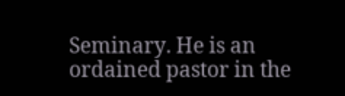Seminary. He is an ordained pastor in the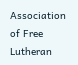Association of Free Lutheran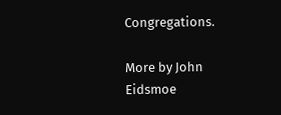Congregations.

More by John Eidsmoe